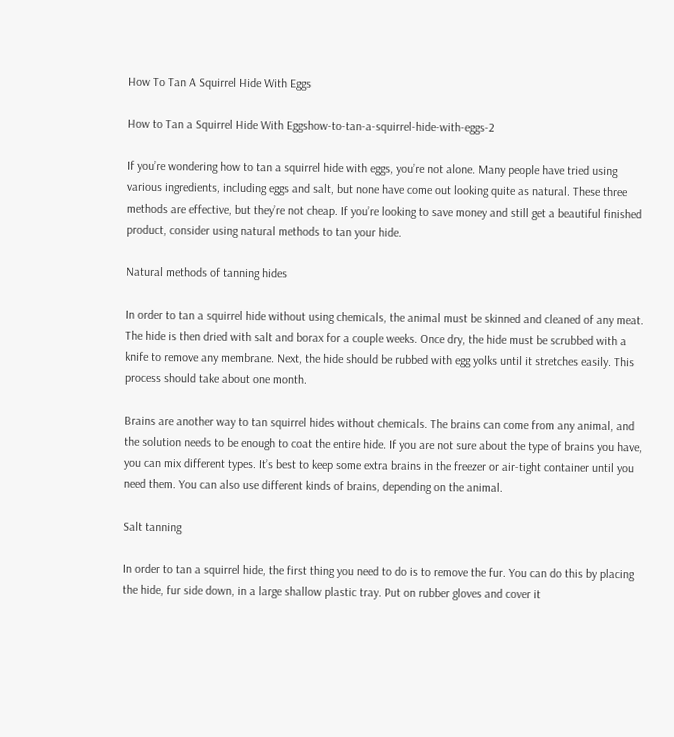How To Tan A Squirrel Hide With Eggs

How to Tan a Squirrel Hide With Eggshow-to-tan-a-squirrel-hide-with-eggs-2

If you’re wondering how to tan a squirrel hide with eggs, you’re not alone. Many people have tried using various ingredients, including eggs and salt, but none have come out looking quite as natural. These three methods are effective, but they’re not cheap. If you’re looking to save money and still get a beautiful finished product, consider using natural methods to tan your hide.

Natural methods of tanning hides

In order to tan a squirrel hide without using chemicals, the animal must be skinned and cleaned of any meat. The hide is then dried with salt and borax for a couple weeks. Once dry, the hide must be scrubbed with a knife to remove any membrane. Next, the hide should be rubbed with egg yolks until it stretches easily. This process should take about one month.

Brains are another way to tan squirrel hides without chemicals. The brains can come from any animal, and the solution needs to be enough to coat the entire hide. If you are not sure about the type of brains you have, you can mix different types. It’s best to keep some extra brains in the freezer or air-tight container until you need them. You can also use different kinds of brains, depending on the animal.

Salt tanning

In order to tan a squirrel hide, the first thing you need to do is to remove the fur. You can do this by placing the hide, fur side down, in a large shallow plastic tray. Put on rubber gloves and cover it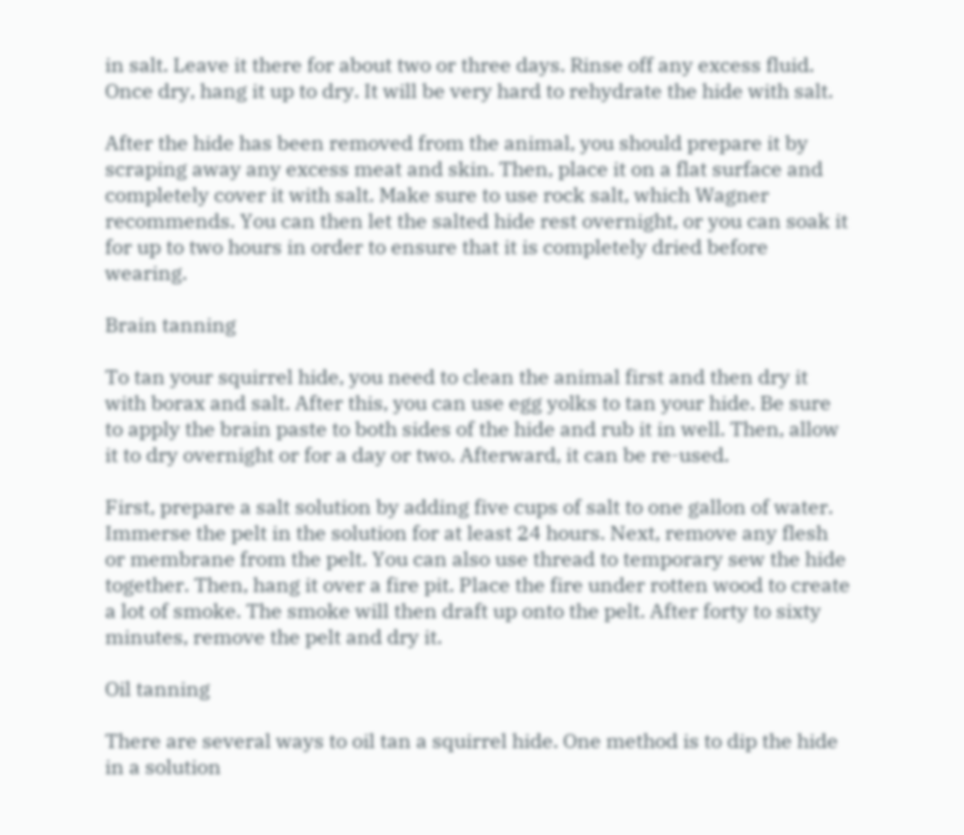in salt. Leave it there for about two or three days. Rinse off any excess fluid. Once dry, hang it up to dry. It will be very hard to rehydrate the hide with salt.

After the hide has been removed from the animal, you should prepare it by scraping away any excess meat and skin. Then, place it on a flat surface and completely cover it with salt. Make sure to use rock salt, which Wagner recommends. You can then let the salted hide rest overnight, or you can soak it for up to two hours in order to ensure that it is completely dried before wearing.

Brain tanning

To tan your squirrel hide, you need to clean the animal first and then dry it with borax and salt. After this, you can use egg yolks to tan your hide. Be sure to apply the brain paste to both sides of the hide and rub it in well. Then, allow it to dry overnight or for a day or two. Afterward, it can be re-used.

First, prepare a salt solution by adding five cups of salt to one gallon of water. Immerse the pelt in the solution for at least 24 hours. Next, remove any flesh or membrane from the pelt. You can also use thread to temporary sew the hide together. Then, hang it over a fire pit. Place the fire under rotten wood to create a lot of smoke. The smoke will then draft up onto the pelt. After forty to sixty minutes, remove the pelt and dry it.

Oil tanning

There are several ways to oil tan a squirrel hide. One method is to dip the hide in a solution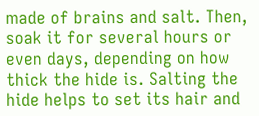made of brains and salt. Then, soak it for several hours or even days, depending on how thick the hide is. Salting the hide helps to set its hair and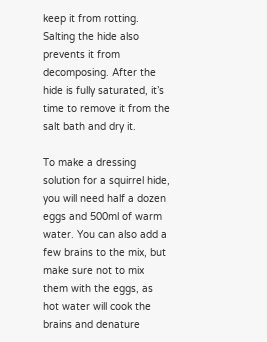keep it from rotting. Salting the hide also prevents it from decomposing. After the hide is fully saturated, it’s time to remove it from the salt bath and dry it.

To make a dressing solution for a squirrel hide, you will need half a dozen eggs and 500ml of warm water. You can also add a few brains to the mix, but make sure not to mix them with the eggs, as hot water will cook the brains and denature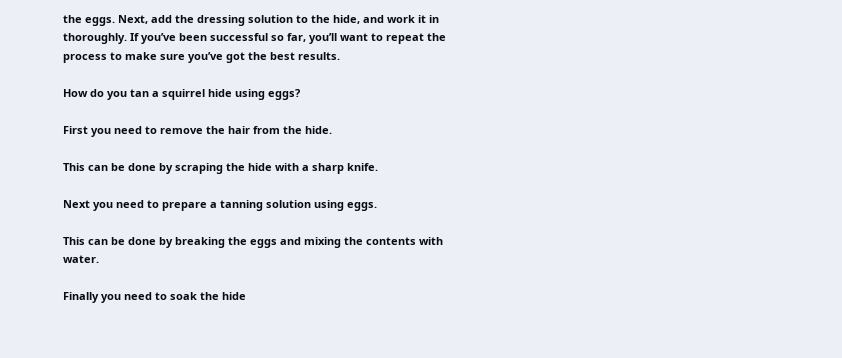the eggs. Next, add the dressing solution to the hide, and work it in thoroughly. If you’ve been successful so far, you’ll want to repeat the process to make sure you’ve got the best results.

How do you tan a squirrel hide using eggs?

First you need to remove the hair from the hide.

This can be done by scraping the hide with a sharp knife.

Next you need to prepare a tanning solution using eggs.

This can be done by breaking the eggs and mixing the contents with water.

Finally you need to soak the hide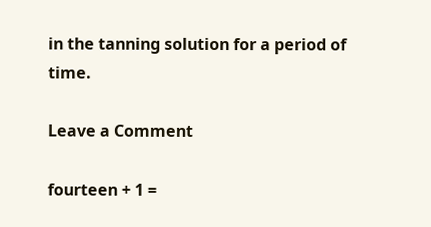in the tanning solution for a period of time.

Leave a Comment

fourteen + 1 =